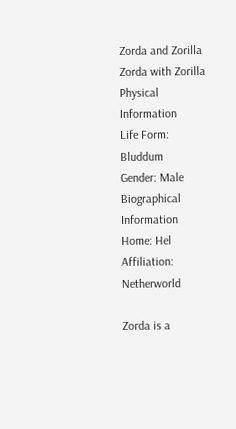Zorda and Zorilla
Zorda with Zorilla
Physical Information
Life Form: Bluddum
Gender: Male
Biographical Information
Home: Hel
Affiliation: Netherworld

Zorda is a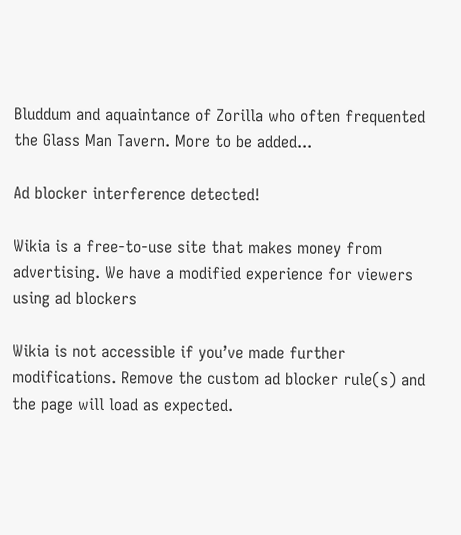Bluddum and aquaintance of Zorilla who often frequented the Glass Man Tavern. More to be added...

Ad blocker interference detected!

Wikia is a free-to-use site that makes money from advertising. We have a modified experience for viewers using ad blockers

Wikia is not accessible if you’ve made further modifications. Remove the custom ad blocker rule(s) and the page will load as expected.